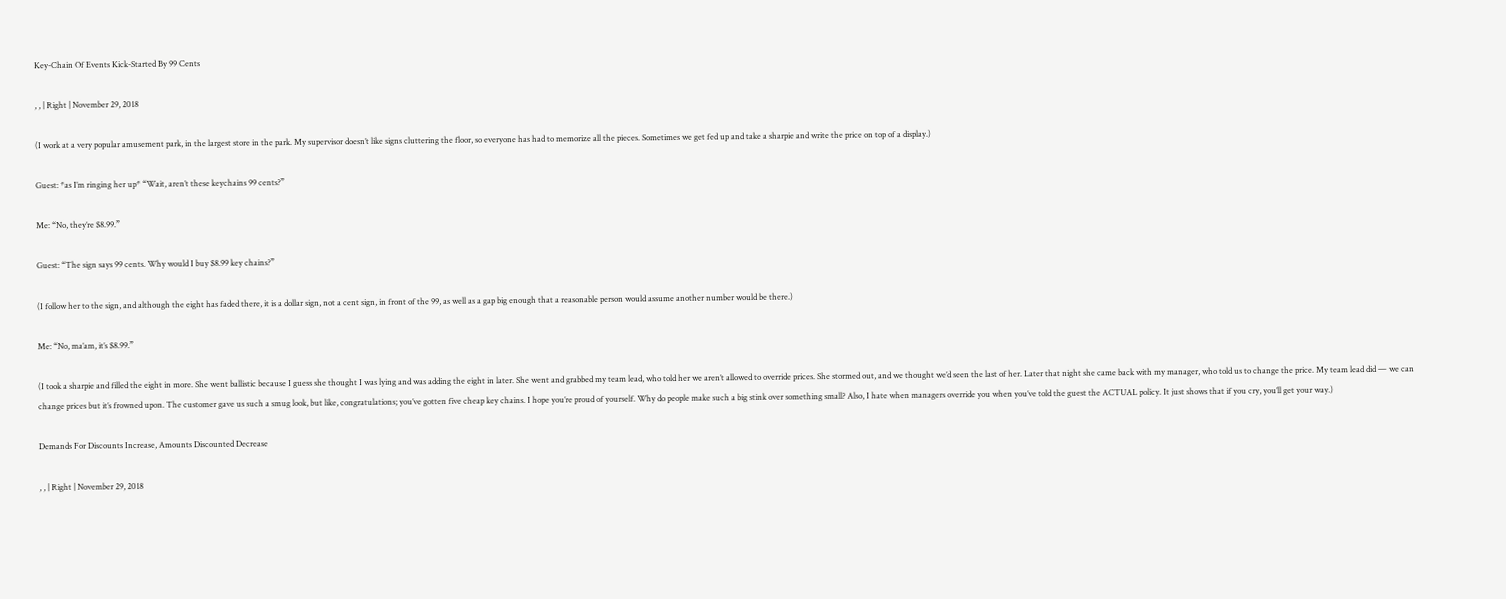Key-Chain Of Events Kick-Started By 99 Cents

, , | Right | November 29, 2018

(I work at a very popular amusement park, in the largest store in the park. My supervisor doesn’t like signs cluttering the floor, so everyone has had to memorize all the pieces. Sometimes we get fed up and take a sharpie and write the price on top of a display.)

Guest: *as I’m ringing her up* “Wait, aren’t these keychains 99 cents?”

Me: “No, they’re $8.99.”

Guest: “The sign says 99 cents. Why would I buy $8.99 key chains?”

(I follow her to the sign, and although the eight has faded there, it is a dollar sign, not a cent sign, in front of the 99, as well as a gap big enough that a reasonable person would assume another number would be there.)

Me: “No, ma’am, it’s $8.99.”

(I took a sharpie and filled the eight in more. She went ballistic because I guess she thought I was lying and was adding the eight in later. She went and grabbed my team lead, who told her we aren’t allowed to override prices. She stormed out, and we thought we’d seen the last of her. Later that night she came back with my manager, who told us to change the price. My team lead did — we can change prices but it’s frowned upon. The customer gave us such a smug look, but like, congratulations; you’ve gotten five cheap key chains. I hope you’re proud of yourself. Why do people make such a big stink over something small? Also, I hate when managers override you when you’ve told the guest the ACTUAL policy. It just shows that if you cry, you’ll get your way.)

Demands For Discounts Increase, Amounts Discounted Decrease

, , | Right | November 29, 2018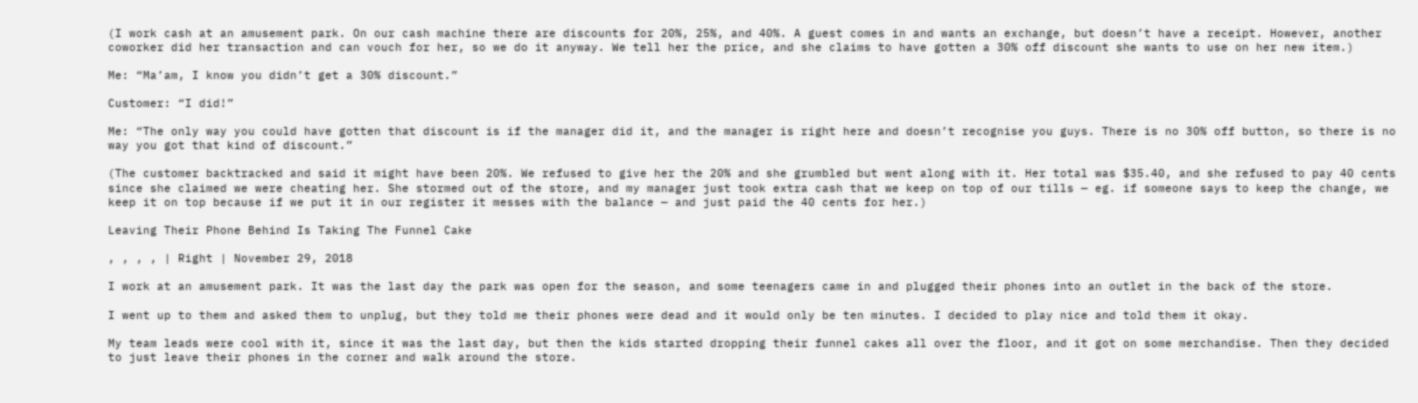(I work cash at an amusement park. On our cash machine there are discounts for 20%, 25%, and 40%. A guest comes in and wants an exchange, but doesn’t have a receipt. However, another coworker did her transaction and can vouch for her, so we do it anyway. We tell her the price, and she claims to have gotten a 30% off discount she wants to use on her new item.)

Me: “Ma’am, I know you didn’t get a 30% discount.”

Customer: “I did!”

Me: “The only way you could have gotten that discount is if the manager did it, and the manager is right here and doesn’t recognise you guys. There is no 30% off button, so there is no way you got that kind of discount.”

(The customer backtracked and said it might have been 20%. We refused to give her the 20% and she grumbled but went along with it. Her total was $35.40, and she refused to pay 40 cents since she claimed we were cheating her. She stormed out of the store, and my manager just took extra cash that we keep on top of our tills — eg. if someone says to keep the change, we keep it on top because if we put it in our register it messes with the balance — and just paid the 40 cents for her.)

Leaving Their Phone Behind Is Taking The Funnel Cake

, , , , | Right | November 29, 2018

I work at an amusement park. It was the last day the park was open for the season, and some teenagers came in and plugged their phones into an outlet in the back of the store.

I went up to them and asked them to unplug, but they told me their phones were dead and it would only be ten minutes. I decided to play nice and told them it okay.

My team leads were cool with it, since it was the last day, but then the kids started dropping their funnel cakes all over the floor, and it got on some merchandise. Then they decided to just leave their phones in the corner and walk around the store.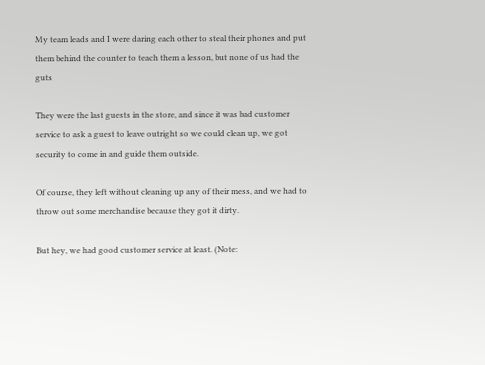My team leads and I were daring each other to steal their phones and put them behind the counter to teach them a lesson, but none of us had the guts

They were the last guests in the store, and since it was bad customer service to ask a guest to leave outright so we could clean up, we got security to come in and guide them outside.

Of course, they left without cleaning up any of their mess, and we had to throw out some merchandise because they got it dirty.

But hey, we had good customer service at least. (Note: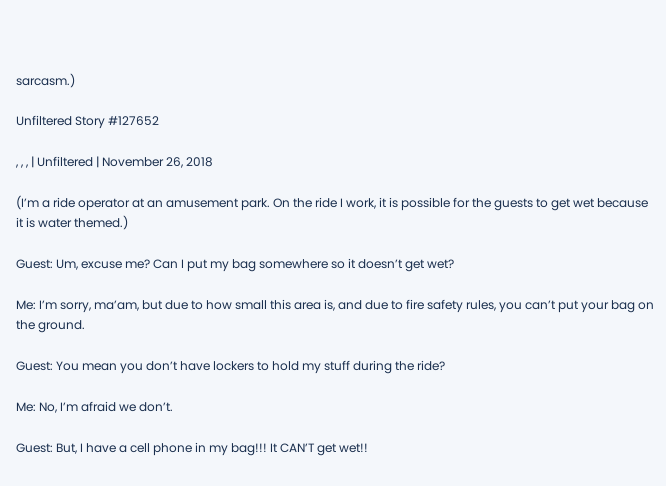sarcasm.)

Unfiltered Story #127652

, , , | Unfiltered | November 26, 2018

(I’m a ride operator at an amusement park. On the ride I work, it is possible for the guests to get wet because it is water themed.)

Guest: Um, excuse me? Can I put my bag somewhere so it doesn’t get wet?

Me: I’m sorry, ma’am, but due to how small this area is, and due to fire safety rules, you can’t put your bag on the ground.

Guest: You mean you don’t have lockers to hold my stuff during the ride?

Me: No, I’m afraid we don’t.

Guest: But, I have a cell phone in my bag!!! It CAN’T get wet!!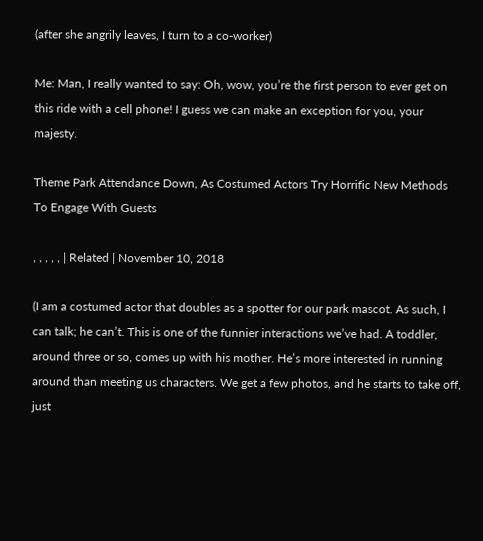(after she angrily leaves, I turn to a co-worker)

Me: Man, I really wanted to say: Oh, wow, you’re the first person to ever get on this ride with a cell phone! I guess we can make an exception for you, your majesty.

Theme Park Attendance Down, As Costumed Actors Try Horrific New Methods To Engage With Guests

, , , , , | Related | November 10, 2018

(I am a costumed actor that doubles as a spotter for our park mascot. As such, I can talk; he can’t. This is one of the funnier interactions we’ve had. A toddler, around three or so, comes up with his mother. He’s more interested in running around than meeting us characters. We get a few photos, and he starts to take off, just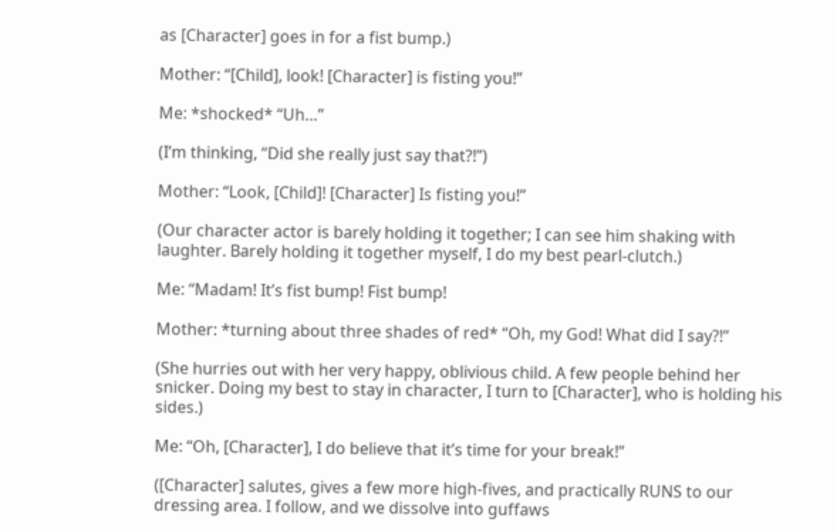as [Character] goes in for a fist bump.)

Mother: “[Child], look! [Character] is fisting you!”

Me: *shocked* “Uh…”

(I’m thinking, “Did she really just say that?!”)

Mother: “Look, [Child]! [Character] Is fisting you!”

(Our character actor is barely holding it together; I can see him shaking with laughter. Barely holding it together myself, I do my best pearl-clutch.)

Me: “Madam! It’s fist bump! Fist bump!

Mother: *turning about three shades of red* “Oh, my God! What did I say?!”

(She hurries out with her very happy, oblivious child. A few people behind her snicker. Doing my best to stay in character, I turn to [Character], who is holding his sides.)

Me: “Oh, [Character], I do believe that it’s time for your break!”

([Character] salutes, gives a few more high-fives, and practically RUNS to our dressing area. I follow, and we dissolve into guffaws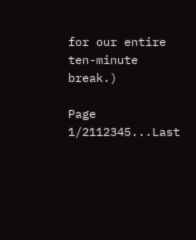for our entire ten-minute break.)

Page 1/2112345...Last